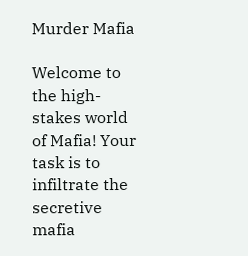Murder Mafia

Welcome to the high-stakes world of Mafia! Your task is to infiltrate the secretive mafia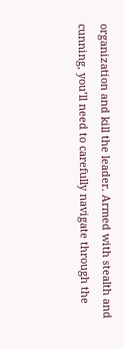organization and kill the leader. Armed with stealth and cunning, you’ll need to carefully navigate through the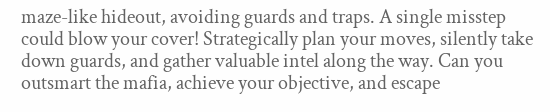maze-like hideout, avoiding guards and traps. A single misstep could blow your cover! Strategically plan your moves, silently take down guards, and gather valuable intel along the way. Can you outsmart the mafia, achieve your objective, and escape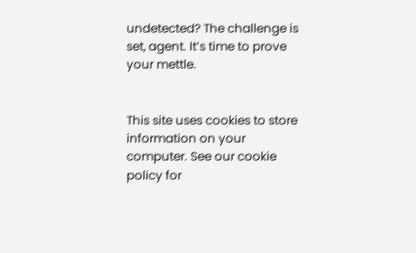undetected? The challenge is set, agent. It’s time to prove your mettle.


This site uses cookies to store information on your computer. See our cookie policy for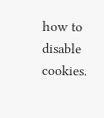how to disable cookies.